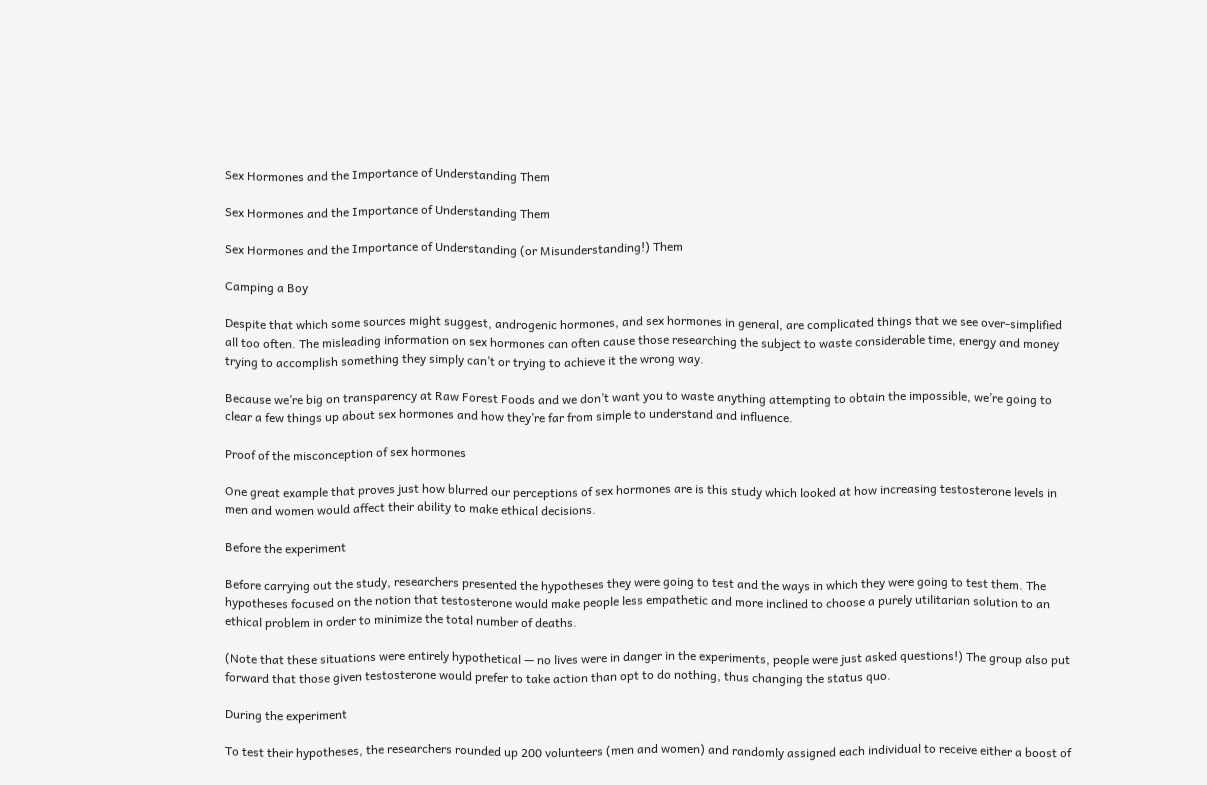Sex Hormones and the Importance of Understanding Them

Sex Hormones and the Importance of Understanding Them

Sex Hormones and the Importance of Understanding (or Misunderstanding!) Them

Camping a Boy

Despite that which some sources might suggest, androgenic hormones, and sex hormones in general, are complicated things that we see over-simplified all too often. The misleading information on sex hormones can often cause those researching the subject to waste considerable time, energy and money trying to accomplish something they simply can’t or trying to achieve it the wrong way.

Because we’re big on transparency at Raw Forest Foods and we don’t want you to waste anything attempting to obtain the impossible, we’re going to clear a few things up about sex hormones and how they’re far from simple to understand and influence.

Proof of the misconception of sex hormones

One great example that proves just how blurred our perceptions of sex hormones are is this study which looked at how increasing testosterone levels in men and women would affect their ability to make ethical decisions.

Before the experiment

Before carrying out the study, researchers presented the hypotheses they were going to test and the ways in which they were going to test them. The hypotheses focused on the notion that testosterone would make people less empathetic and more inclined to choose a purely utilitarian solution to an ethical problem in order to minimize the total number of deaths.

(Note that these situations were entirely hypothetical — no lives were in danger in the experiments, people were just asked questions!) The group also put forward that those given testosterone would prefer to take action than opt to do nothing, thus changing the status quo.

During the experiment

To test their hypotheses, the researchers rounded up 200 volunteers (men and women) and randomly assigned each individual to receive either a boost of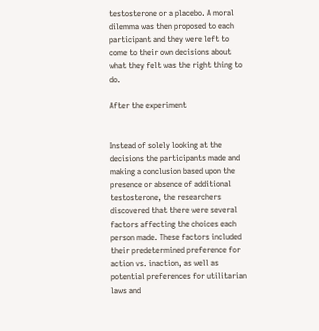testosterone or a placebo. A moral dilemma was then proposed to each participant and they were left to come to their own decisions about what they felt was the right thing to do.

After the experiment


Instead of solely looking at the decisions the participants made and making a conclusion based upon the presence or absence of additional testosterone, the researchers discovered that there were several factors affecting the choices each person made. These factors included their predetermined preference for action vs. inaction, as well as potential preferences for utilitarian laws and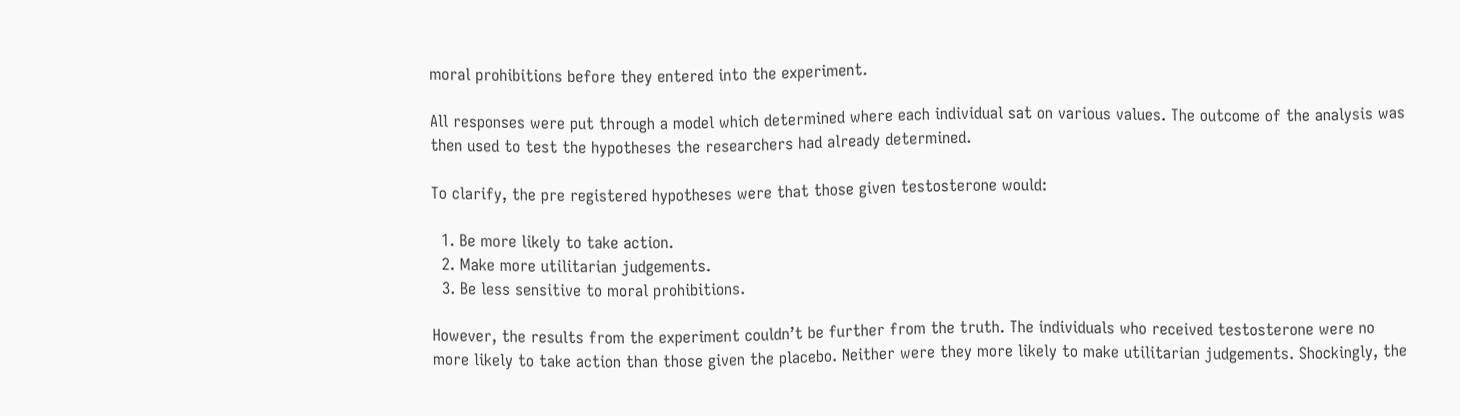moral prohibitions before they entered into the experiment.

All responses were put through a model which determined where each individual sat on various values. The outcome of the analysis was then used to test the hypotheses the researchers had already determined.

To clarify, the pre registered hypotheses were that those given testosterone would:

  1. Be more likely to take action.
  2. Make more utilitarian judgements.
  3. Be less sensitive to moral prohibitions.

However, the results from the experiment couldn’t be further from the truth. The individuals who received testosterone were no more likely to take action than those given the placebo. Neither were they more likely to make utilitarian judgements. Shockingly, the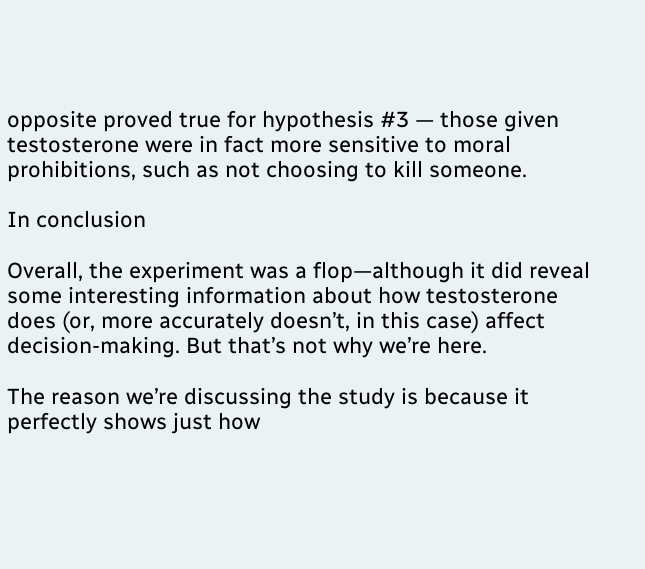opposite proved true for hypothesis #3 — those given testosterone were in fact more sensitive to moral prohibitions, such as not choosing to kill someone.

In conclusion

Overall, the experiment was a flop—although it did reveal some interesting information about how testosterone does (or, more accurately doesn’t, in this case) affect decision-making. But that’s not why we’re here.

The reason we’re discussing the study is because it perfectly shows just how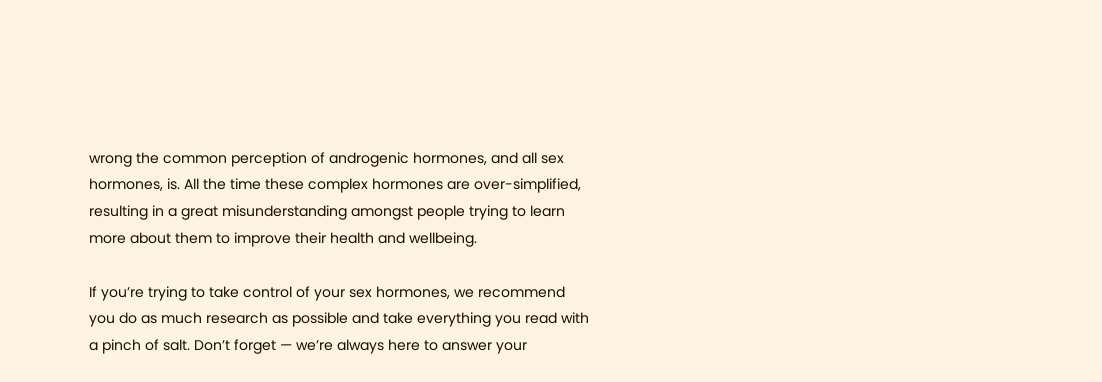wrong the common perception of androgenic hormones, and all sex hormones, is. All the time these complex hormones are over-simplified, resulting in a great misunderstanding amongst people trying to learn more about them to improve their health and wellbeing.

If you’re trying to take control of your sex hormones, we recommend you do as much research as possible and take everything you read with a pinch of salt. Don’t forget — we’re always here to answer your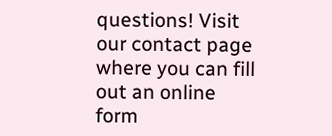questions! Visit our contact page where you can fill out an online form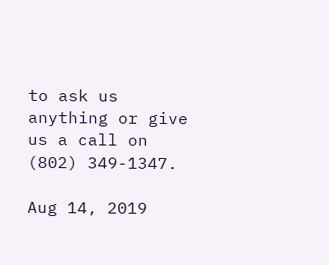to ask us anything or give us a call on (802) 349-1347.

Aug 14, 2019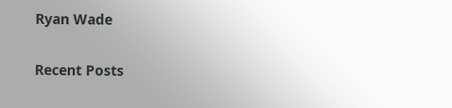Ryan Wade

Recent Posts